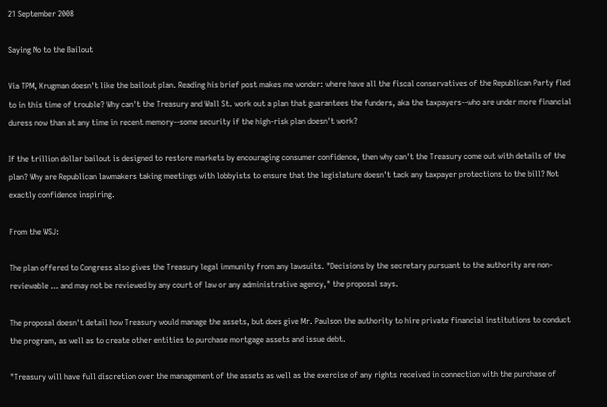21 September 2008

Saying No to the Bailout

Via TPM, Krugman doesn't like the bailout plan. Reading his brief post makes me wonder: where have all the fiscal conservatives of the Republican Party fled to in this time of trouble? Why can't the Treasury and Wall St. work out a plan that guarantees the funders, aka the taxpayers--who are under more financial duress now than at any time in recent memory--some security if the high-risk plan doesn't work?

If the trillion dollar bailout is designed to restore markets by encouraging consumer confidence, then why can't the Treasury come out with details of the plan? Why are Republican lawmakers taking meetings with lobbyists to ensure that the legislature doesn't tack any taxpayer protections to the bill? Not exactly confidence inspiring.

From the WSJ:

The plan offered to Congress also gives the Treasury legal immunity from any lawsuits. "Decisions by the secretary pursuant to the authority are non-reviewable … and may not be reviewed by any court of law or any administrative agency," the proposal says.

The proposal doesn't detail how Treasury would manage the assets, but does give Mr. Paulson the authority to hire private financial institutions to conduct the program, as well as to create other entities to purchase mortgage assets and issue debt.

"Treasury will have full discretion over the management of the assets as well as the exercise of any rights received in connection with the purchase of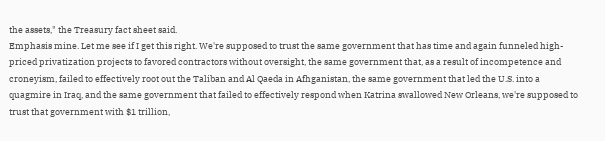the assets," the Treasury fact sheet said.
Emphasis mine. Let me see if I get this right. We're supposed to trust the same government that has time and again funneled high-priced privatization projects to favored contractors without oversight, the same government that, as a result of incompetence and croneyism, failed to effectively root out the Taliban and Al Qaeda in Afhganistan, the same government that led the U.S. into a quagmire in Iraq, and the same government that failed to effectively respond when Katrina swallowed New Orleans, we're supposed to trust that government with $1 trillion,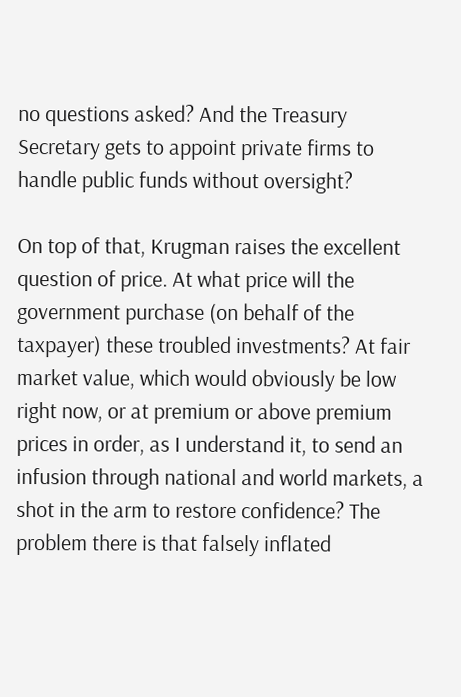no questions asked? And the Treasury Secretary gets to appoint private firms to handle public funds without oversight?

On top of that, Krugman raises the excellent question of price. At what price will the government purchase (on behalf of the taxpayer) these troubled investments? At fair market value, which would obviously be low right now, or at premium or above premium prices in order, as I understand it, to send an infusion through national and world markets, a shot in the arm to restore confidence? The problem there is that falsely inflated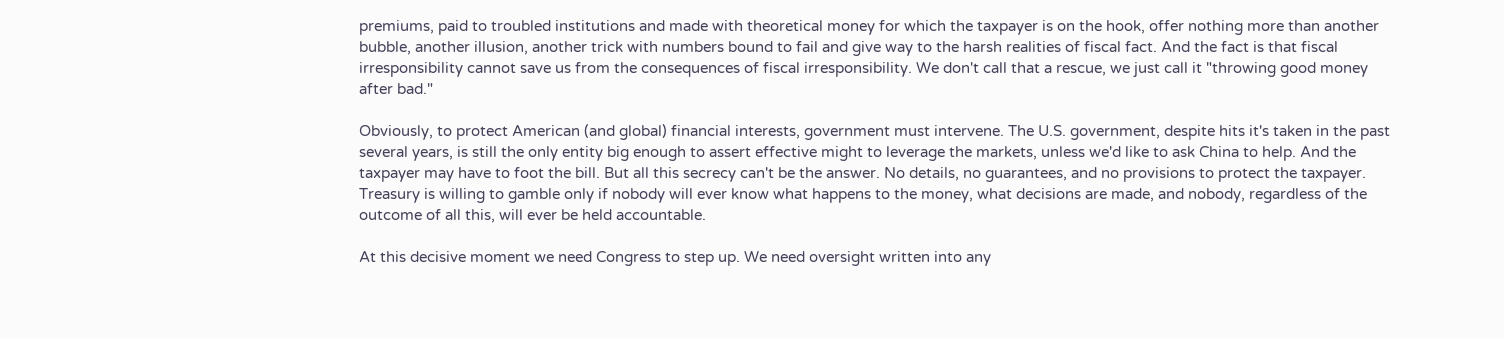premiums, paid to troubled institutions and made with theoretical money for which the taxpayer is on the hook, offer nothing more than another bubble, another illusion, another trick with numbers bound to fail and give way to the harsh realities of fiscal fact. And the fact is that fiscal irresponsibility cannot save us from the consequences of fiscal irresponsibility. We don't call that a rescue, we just call it "throwing good money after bad."

Obviously, to protect American (and global) financial interests, government must intervene. The U.S. government, despite hits it's taken in the past several years, is still the only entity big enough to assert effective might to leverage the markets, unless we'd like to ask China to help. And the taxpayer may have to foot the bill. But all this secrecy can't be the answer. No details, no guarantees, and no provisions to protect the taxpayer. Treasury is willing to gamble only if nobody will ever know what happens to the money, what decisions are made, and nobody, regardless of the outcome of all this, will ever be held accountable.

At this decisive moment we need Congress to step up. We need oversight written into any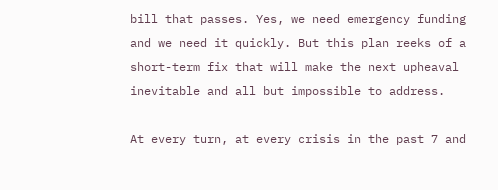bill that passes. Yes, we need emergency funding and we need it quickly. But this plan reeks of a short-term fix that will make the next upheaval inevitable and all but impossible to address.

At every turn, at every crisis in the past 7 and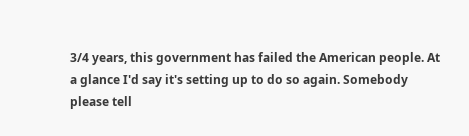3/4 years, this government has failed the American people. At a glance I'd say it's setting up to do so again. Somebody please tell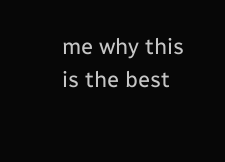me why this is the best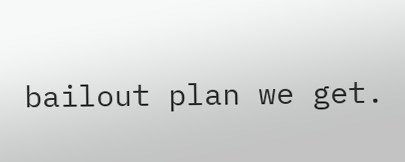bailout plan we get.